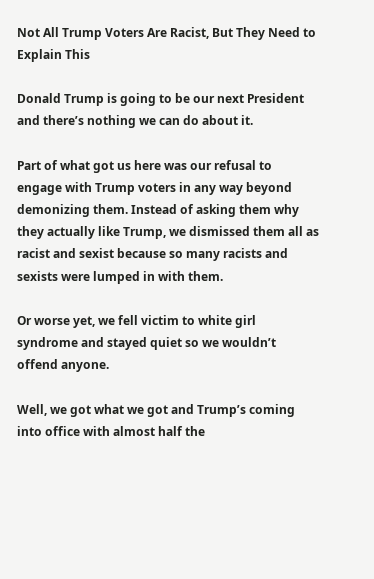Not All Trump Voters Are Racist, But They Need to Explain This

Donald Trump is going to be our next President and there’s nothing we can do about it.

Part of what got us here was our refusal to engage with Trump voters in any way beyond demonizing them. Instead of asking them why they actually like Trump, we dismissed them all as racist and sexist because so many racists and sexists were lumped in with them.

Or worse yet, we fell victim to white girl syndrome and stayed quiet so we wouldn’t offend anyone.

Well, we got what we got and Trump’s coming into office with almost half the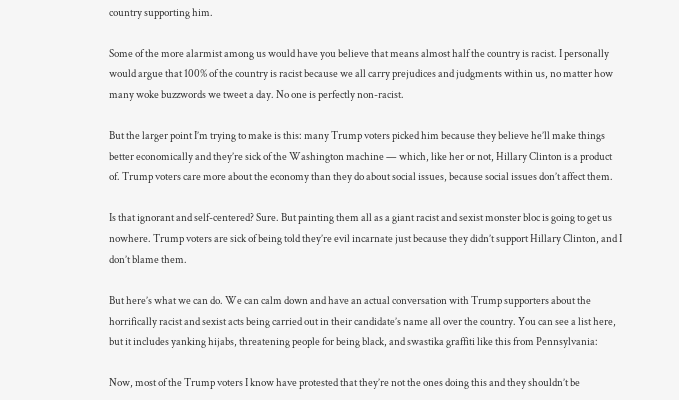country supporting him.

Some of the more alarmist among us would have you believe that means almost half the country is racist. I personally would argue that 100% of the country is racist because we all carry prejudices and judgments within us, no matter how many woke buzzwords we tweet a day. No one is perfectly non-racist.

But the larger point I’m trying to make is this: many Trump voters picked him because they believe he’ll make things better economically and they’re sick of the Washington machine — which, like her or not, Hillary Clinton is a product of. Trump voters care more about the economy than they do about social issues, because social issues don’t affect them.

Is that ignorant and self-centered? Sure. But painting them all as a giant racist and sexist monster bloc is going to get us nowhere. Trump voters are sick of being told they’re evil incarnate just because they didn’t support Hillary Clinton, and I don’t blame them.

But here’s what we can do. We can calm down and have an actual conversation with Trump supporters about the horrifically racist and sexist acts being carried out in their candidate’s name all over the country. You can see a list here, but it includes yanking hijabs, threatening people for being black, and swastika graffiti like this from Pennsylvania:

Now, most of the Trump voters I know have protested that they’re not the ones doing this and they shouldn’t be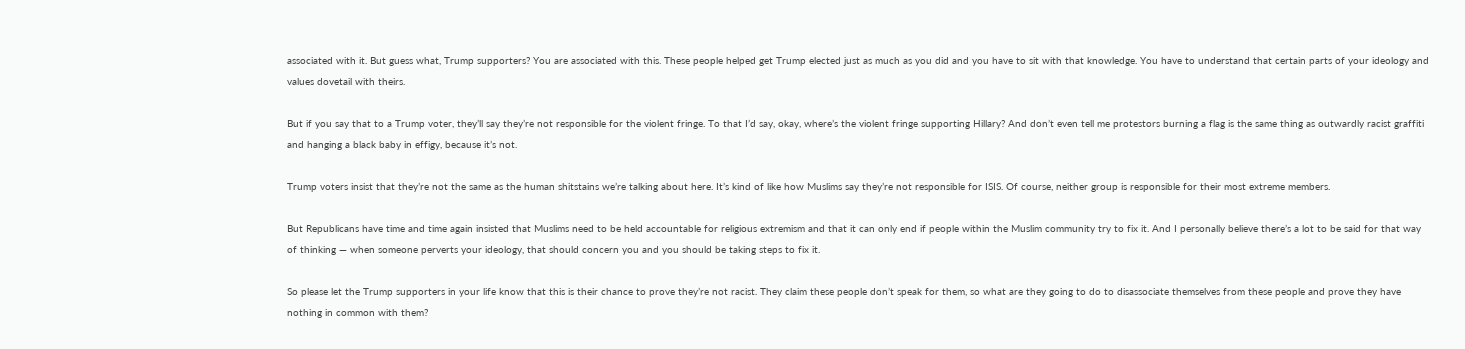associated with it. But guess what, Trump supporters? You are associated with this. These people helped get Trump elected just as much as you did and you have to sit with that knowledge. You have to understand that certain parts of your ideology and values dovetail with theirs.

But if you say that to a Trump voter, they’ll say they’re not responsible for the violent fringe. To that I’d say, okay, where’s the violent fringe supporting Hillary? And don’t even tell me protestors burning a flag is the same thing as outwardly racist graffiti and hanging a black baby in effigy, because it’s not.

Trump voters insist that they’re not the same as the human shitstains we’re talking about here. It’s kind of like how Muslims say they’re not responsible for ISIS. Of course, neither group is responsible for their most extreme members.

But Republicans have time and time again insisted that Muslims need to be held accountable for religious extremism and that it can only end if people within the Muslim community try to fix it. And I personally believe there’s a lot to be said for that way of thinking — when someone perverts your ideology, that should concern you and you should be taking steps to fix it.

So please let the Trump supporters in your life know that this is their chance to prove they’re not racist. They claim these people don’t speak for them, so what are they going to do to disassociate themselves from these people and prove they have nothing in common with them?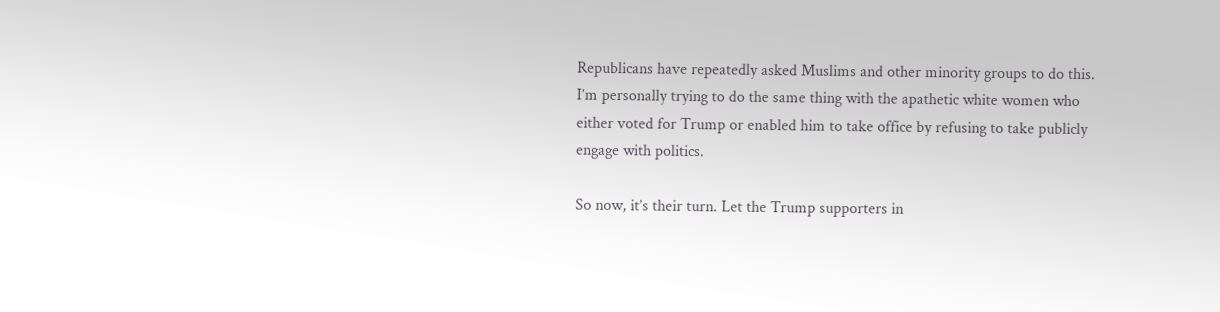Republicans have repeatedly asked Muslims and other minority groups to do this. I’m personally trying to do the same thing with the apathetic white women who either voted for Trump or enabled him to take office by refusing to take publicly engage with politics.

So now, it’s their turn. Let the Trump supporters in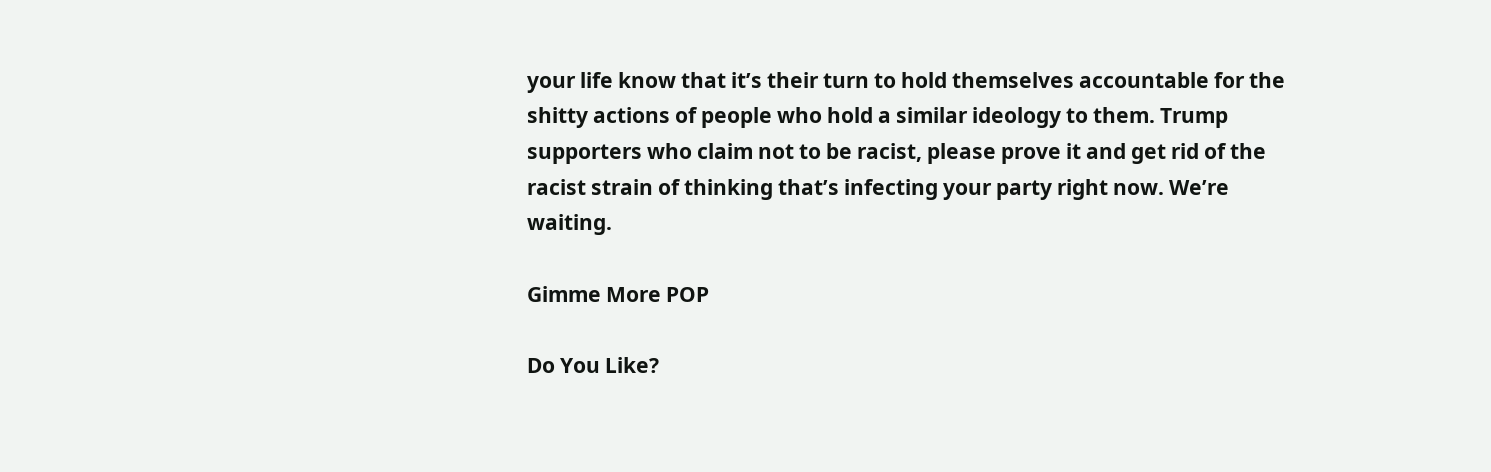your life know that it’s their turn to hold themselves accountable for the shitty actions of people who hold a similar ideology to them. Trump supporters who claim not to be racist, please prove it and get rid of the racist strain of thinking that’s infecting your party right now. We’re waiting.

Gimme More POP

Do You Like?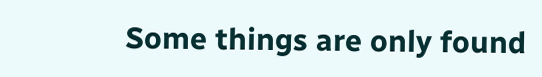Some things are only found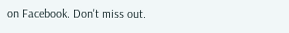on Facebook. Don't miss out.